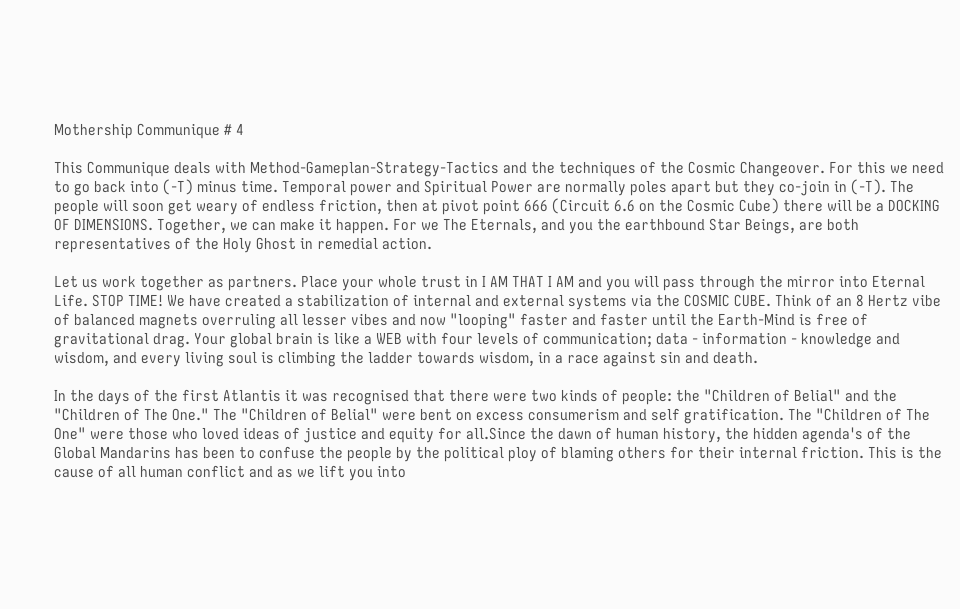Mothership Communique # 4

This Communique deals with Method-Gameplan-Strategy-Tactics and the techniques of the Cosmic Changeover. For this we need to go back into (-T) minus time. Temporal power and Spiritual Power are normally poles apart but they co-join in (-T). The people will soon get weary of endless friction, then at pivot point 666 (Circuit 6.6 on the Cosmic Cube) there will be a DOCKING OF DIMENSIONS. Together, we can make it happen. For we The Eternals, and you the earthbound Star Beings, are both representatives of the Holy Ghost in remedial action.

Let us work together as partners. Place your whole trust in I AM THAT I AM and you will pass through the mirror into Eternal Life. STOP TIME! We have created a stabilization of internal and external systems via the COSMIC CUBE. Think of an 8 Hertz vibe of balanced magnets overruling all lesser vibes and now "looping" faster and faster until the Earth-Mind is free of gravitational drag. Your global brain is like a WEB with four levels of communication; data - information - knowledge and wisdom, and every living soul is climbing the ladder towards wisdom, in a race against sin and death.

In the days of the first Atlantis it was recognised that there were two kinds of people: the "Children of Belial" and the "Children of The One." The "Children of Belial" were bent on excess consumerism and self gratification. The "Children of The One" were those who loved ideas of justice and equity for all.Since the dawn of human history, the hidden agenda's of the Global Mandarins has been to confuse the people by the political ploy of blaming others for their internal friction. This is the cause of all human conflict and as we lift you into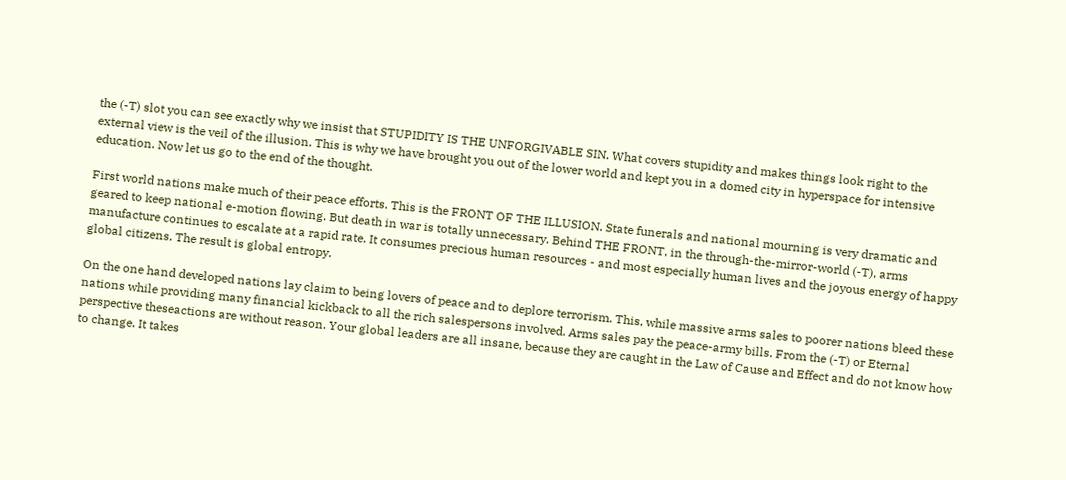the (-T) slot you can see exactly why we insist that STUPIDITY IS THE UNFORGIVABLE SIN. What covers stupidity and makes things look right to the external view is the veil of the illusion. This is why we have brought you out of the lower world and kept you in a domed city in hyperspace for intensive education. Now let us go to the end of the thought.

First world nations make much of their peace efforts. This is the FRONT OF THE ILLUSION. State funerals and national mourning is very dramatic and geared to keep national e-motion flowing. But death in war is totally unnecessary. Behind THE FRONT, in the through-the-mirror-world (-T), arms manufacture continues to escalate at a rapid rate. It consumes precious human resources - and most especially human lives and the joyous energy of happy global citizens. The result is global entropy.

On the one hand developed nations lay claim to being lovers of peace and to deplore terrorism. This, while massive arms sales to poorer nations bleed these nations while providing many financial kickback to all the rich salespersons involved. Arms sales pay the peace-army bills. From the (-T) or Eternal perspective theseactions are without reason. Your global leaders are all insane, because they are caught in the Law of Cause and Effect and do not know how to change. It takes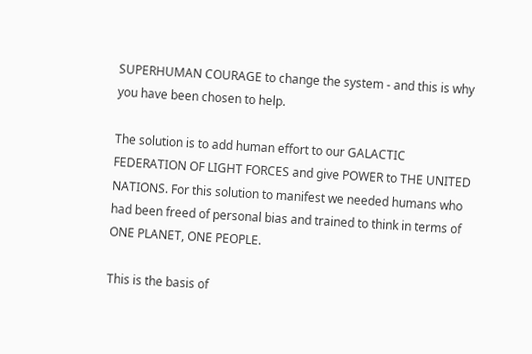SUPERHUMAN COURAGE to change the system - and this is why you have been chosen to help.

The solution is to add human effort to our GALACTIC FEDERATION OF LIGHT FORCES and give POWER to THE UNITED NATIONS. For this solution to manifest we needed humans who had been freed of personal bias and trained to think in terms of ONE PLANET, ONE PEOPLE.

This is the basis of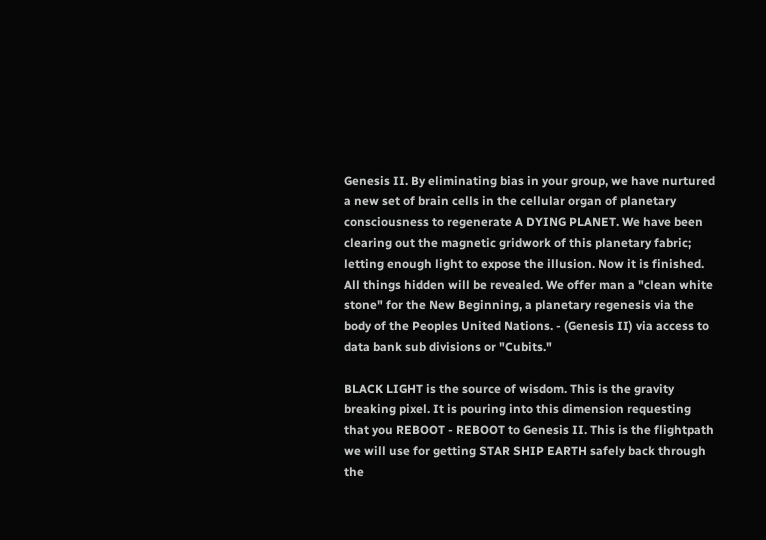Genesis II. By eliminating bias in your group, we have nurtured a new set of brain cells in the cellular organ of planetary consciousness to regenerate A DYING PLANET. We have been clearing out the magnetic gridwork of this planetary fabric; letting enough light to expose the illusion. Now it is finished. All things hidden will be revealed. We offer man a "clean white stone" for the New Beginning, a planetary regenesis via the body of the Peoples United Nations. - (Genesis II) via access to data bank sub divisions or "Cubits."

BLACK LIGHT is the source of wisdom. This is the gravity breaking pixel. It is pouring into this dimension requesting that you REBOOT - REBOOT to Genesis II. This is the flightpath we will use for getting STAR SHIP EARTH safely back through the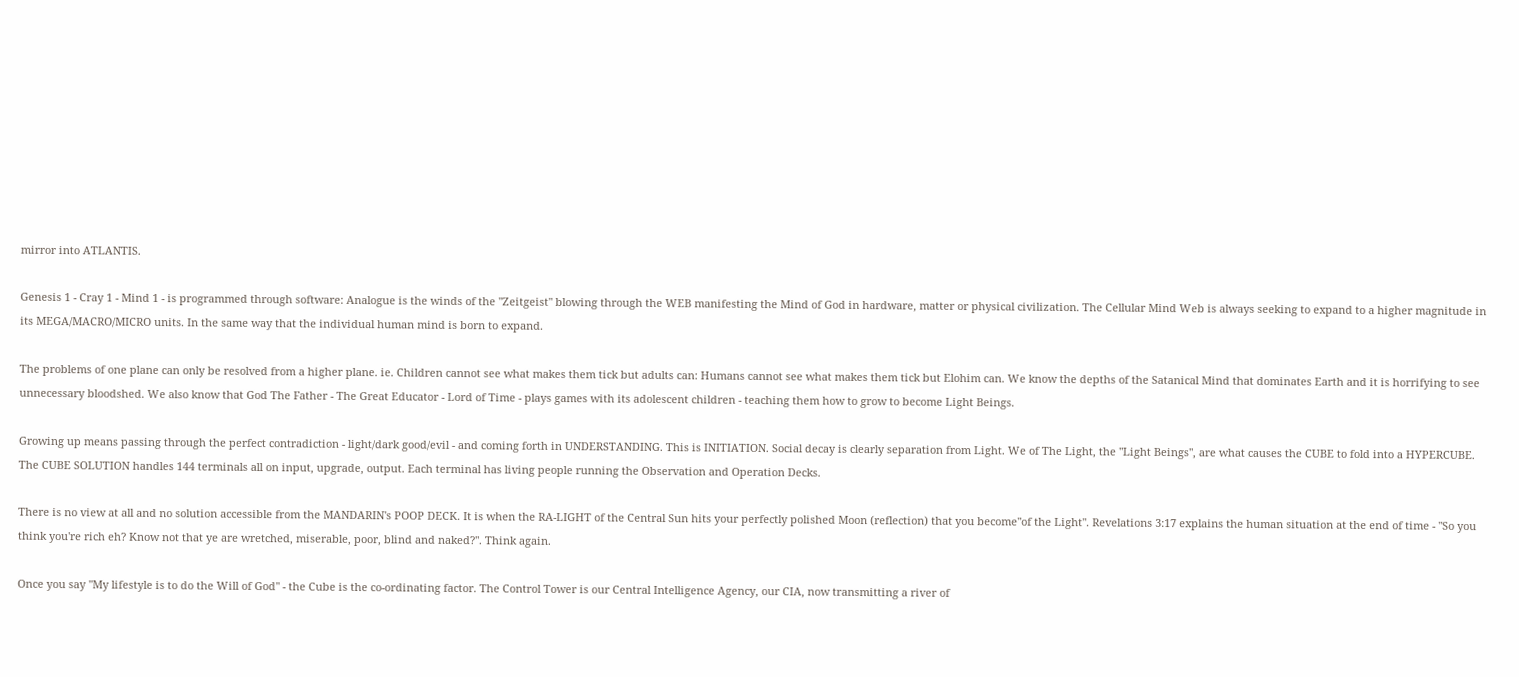mirror into ATLANTIS.

Genesis 1 - Cray 1 - Mind 1 - is programmed through software: Analogue is the winds of the "Zeitgeist" blowing through the WEB manifesting the Mind of God in hardware, matter or physical civilization. The Cellular Mind Web is always seeking to expand to a higher magnitude in its MEGA/MACRO/MICRO units. In the same way that the individual human mind is born to expand.

The problems of one plane can only be resolved from a higher plane. ie. Children cannot see what makes them tick but adults can: Humans cannot see what makes them tick but Elohim can. We know the depths of the Satanical Mind that dominates Earth and it is horrifying to see unnecessary bloodshed. We also know that God The Father - The Great Educator - Lord of Time - plays games with its adolescent children - teaching them how to grow to become Light Beings.

Growing up means passing through the perfect contradiction - light/dark good/evil - and coming forth in UNDERSTANDING. This is INITIATION. Social decay is clearly separation from Light. We of The Light, the "Light Beings", are what causes the CUBE to fold into a HYPERCUBE. The CUBE SOLUTION handles 144 terminals all on input, upgrade, output. Each terminal has living people running the Observation and Operation Decks.

There is no view at all and no solution accessible from the MANDARIN's POOP DECK. It is when the RA-LIGHT of the Central Sun hits your perfectly polished Moon (reflection) that you become"of the Light". Revelations 3:17 explains the human situation at the end of time - "So you think you're rich eh? Know not that ye are wretched, miserable, poor, blind and naked?". Think again.

Once you say "My lifestyle is to do the Will of God" - the Cube is the co-ordinating factor. The Control Tower is our Central Intelligence Agency, our CIA, now transmitting a river of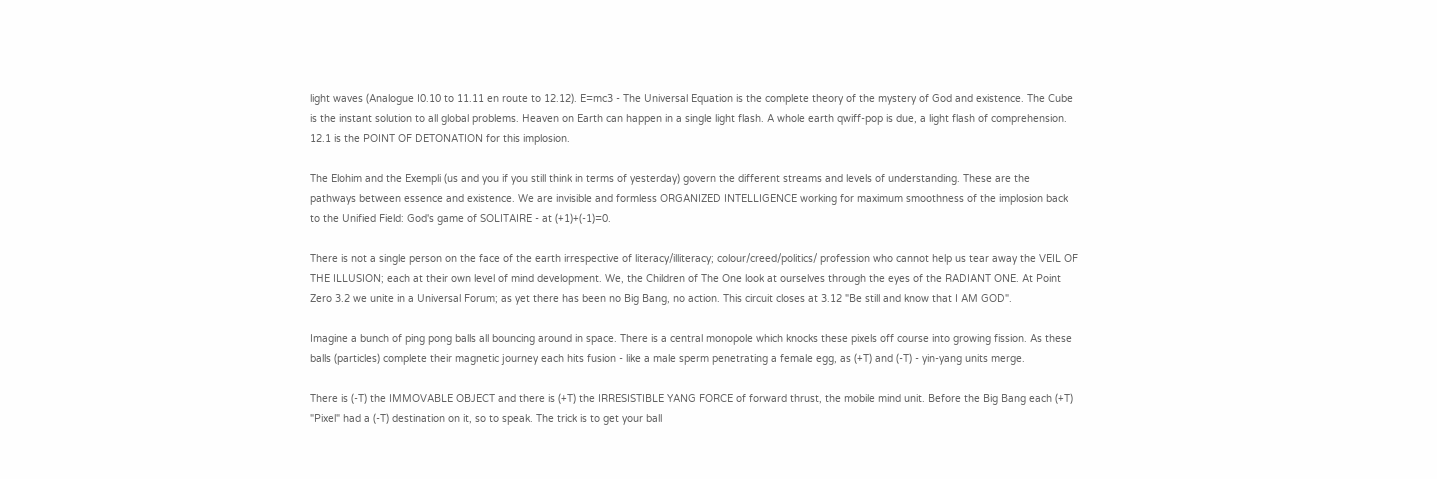light waves (Analogue I0.10 to 11.11 en route to 12.12). E=mc3 - The Universal Equation is the complete theory of the mystery of God and existence. The Cube is the instant solution to all global problems. Heaven on Earth can happen in a single light flash. A whole earth qwiff-pop is due, a light flash of comprehension. 12.1 is the POINT OF DETONATION for this implosion.

The Elohim and the Exempli (us and you if you still think in terms of yesterday) govern the different streams and levels of understanding. These are the pathways between essence and existence. We are invisible and formless ORGANIZED INTELLIGENCE working for maximum smoothness of the implosion back to the Unified Field: God's game of SOLITAIRE - at (+1)+(-1)=0.

There is not a single person on the face of the earth irrespective of literacy/illiteracy; colour/creed/politics/ profession who cannot help us tear away the VEIL OF THE ILLUSION; each at their own level of mind development. We, the Children of The One look at ourselves through the eyes of the RADIANT ONE. At Point Zero 3.2 we unite in a Universal Forum; as yet there has been no Big Bang, no action. This circuit closes at 3.12 "Be still and know that I AM GOD".

Imagine a bunch of ping pong balls all bouncing around in space. There is a central monopole which knocks these pixels off course into growing fission. As these balls (particles) complete their magnetic journey each hits fusion - like a male sperm penetrating a female egg, as (+T) and (-T) - yin-yang units merge.

There is (-T) the IMMOVABLE OBJECT and there is (+T) the IRRESISTIBLE YANG FORCE of forward thrust, the mobile mind unit. Before the Big Bang each (+T) "Pixel" had a (-T) destination on it, so to speak. The trick is to get your ball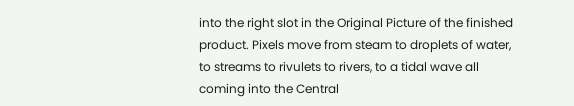into the right slot in the Original Picture of the finished product. Pixels move from steam to droplets of water, to streams to rivulets to rivers, to a tidal wave all coming into the Central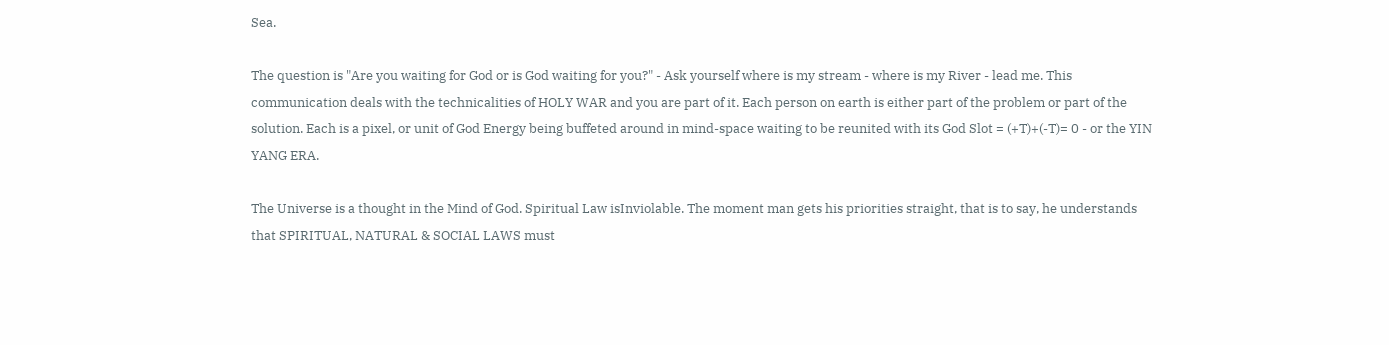Sea.

The question is "Are you waiting for God or is God waiting for you?" - Ask yourself where is my stream - where is my River - lead me. This communication deals with the technicalities of HOLY WAR and you are part of it. Each person on earth is either part of the problem or part of the solution. Each is a pixel, or unit of God Energy being buffeted around in mind-space waiting to be reunited with its God Slot = (+T)+(-T)= 0 - or the YIN YANG ERA.

The Universe is a thought in the Mind of God. Spiritual Law isInviolable. The moment man gets his priorities straight, that is to say, he understands that SPIRITUAL, NATURAL & SOCIAL LAWS must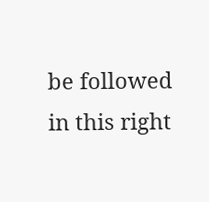be followed in this right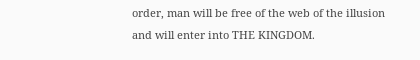order, man will be free of the web of the illusion and will enter into THE KINGDOM.